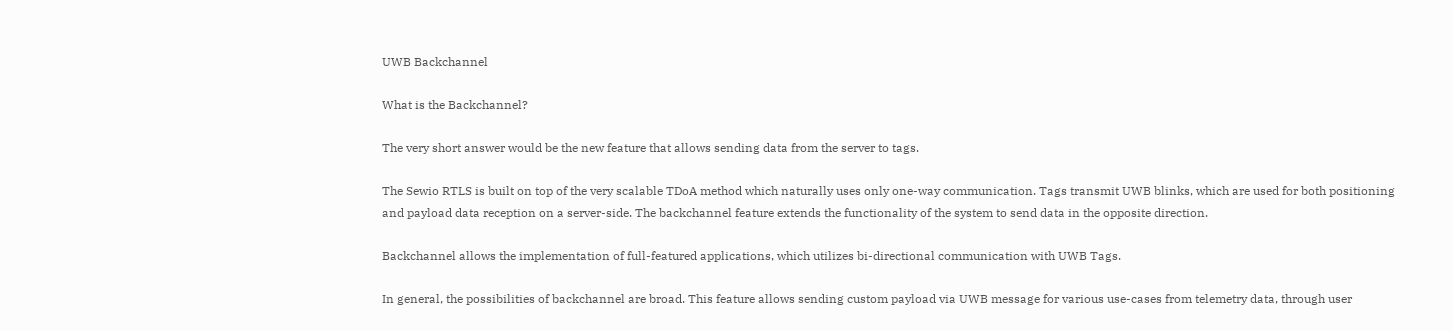UWB Backchannel

What is the Backchannel?

The very short answer would be the new feature that allows sending data from the server to tags.

The Sewio RTLS is built on top of the very scalable TDoA method which naturally uses only one-way communication. Tags transmit UWB blinks, which are used for both positioning and payload data reception on a server-side. The backchannel feature extends the functionality of the system to send data in the opposite direction.

Backchannel allows the implementation of full-featured applications, which utilizes bi-directional communication with UWB Tags.

In general, the possibilities of backchannel are broad. This feature allows sending custom payload via UWB message for various use-cases from telemetry data, through user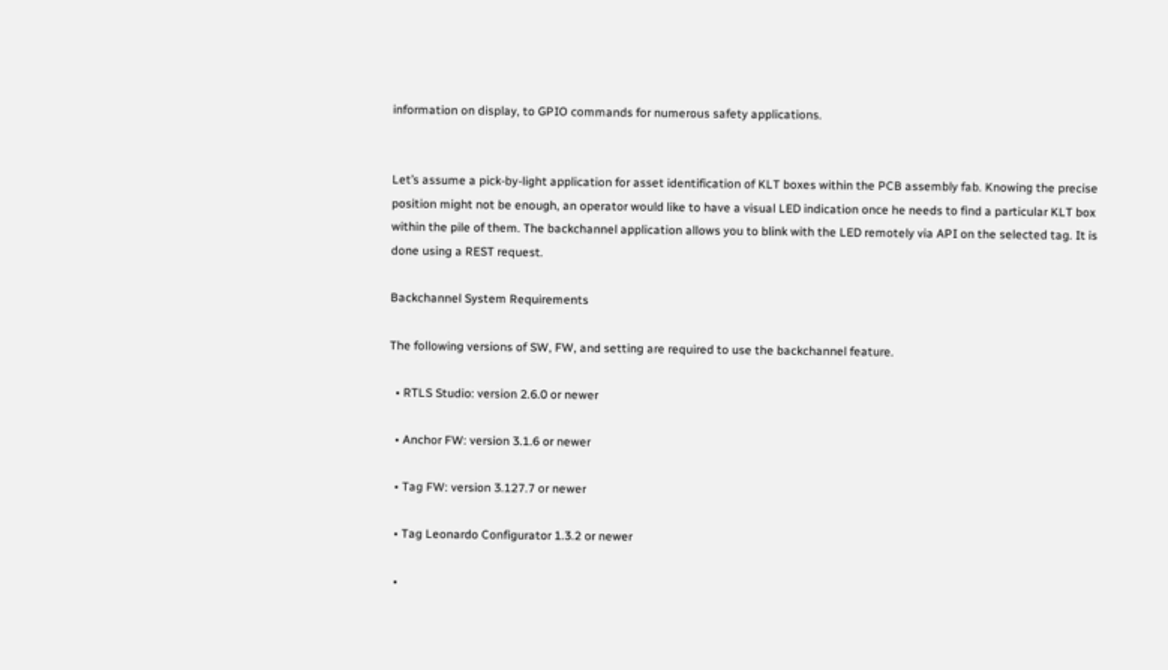information on display, to GPIO commands for numerous safety applications.


Let’s assume a pick-by-light application for asset identification of KLT boxes within the PCB assembly fab. Knowing the precise position might not be enough, an operator would like to have a visual LED indication once he needs to find a particular KLT box within the pile of them. The backchannel application allows you to blink with the LED remotely via API on the selected tag. It is done using a REST request.

Backchannel System Requirements

The following versions of SW, FW, and setting are required to use the backchannel feature.

  • RTLS Studio: version 2.6.0 or newer

  • Anchor FW: version 3.1.6 or newer

  • Tag FW: version 3.127.7 or newer

  • Tag Leonardo Configurator 1.3.2 or newer

  •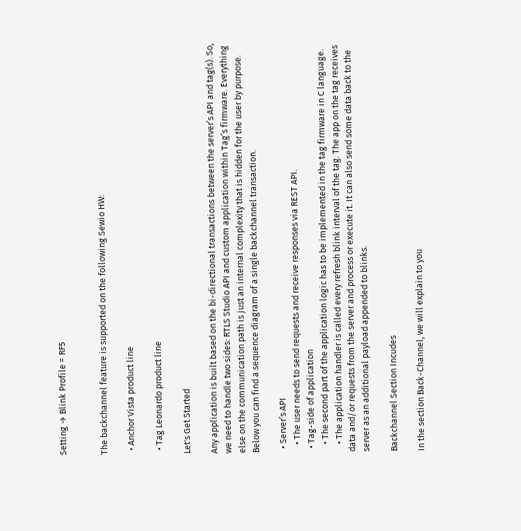Setting → Blink Profile = RF5


The backchannel feature is supported on the following Sewio HW:

  • Anchor Vista product line

  • Tag Leonardo product line

Let's Get Started

Any application is built based on the bi-directional transactions between the server’s API and tag(s). So, we need to handle two sides: RTLS Studio API and custom application within Tag’s firmware. Everything else on the communication path is just an internal complexity that is hidden for the user by purpose. Below you can find a sequence diagram of a single backchannel transaction.

  • Server’s API
    • The user needs to send requests and receive responses via REST API.
  • Tag-side of application
    • The second part of the application logic has to be implemented in the tag firmware in C language.
    • The application handler is called every refresh blink interval of the tag. The app on the tag receives data and/or requests from the server and process or execute it. It can also send some data back to the server as an additional payload appended to blinks.

Backchannel Section Incudes

In the section Back-Channel, we will explain to you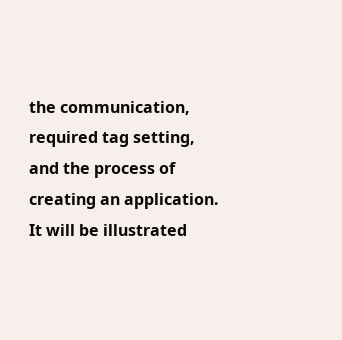the communication, required tag setting, and the process of creating an application. It will be illustrated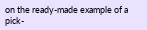on the ready-made example of a pick-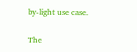by-light use case.

The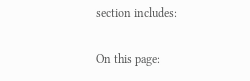section includes:

On this page: